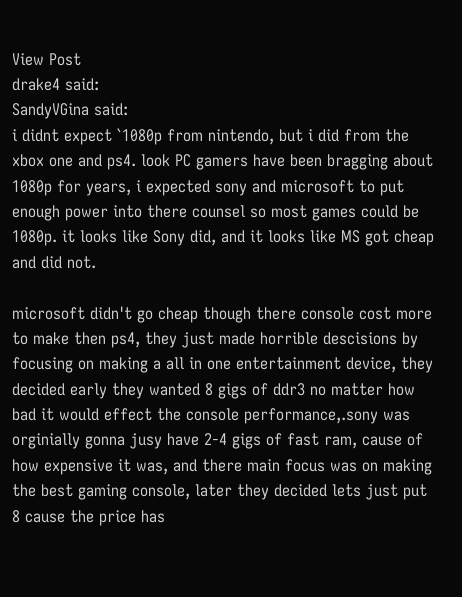View Post
drake4 said:
SandyVGina said:
i didnt expect `1080p from nintendo, but i did from the xbox one and ps4. look PC gamers have been bragging about 1080p for years, i expected sony and microsoft to put enough power into there counsel so most games could be 1080p. it looks like Sony did, and it looks like MS got cheap and did not.

microsoft didn't go cheap though there console cost more to make then ps4, they just made horrible descisions by focusing on making a all in one entertainment device, they decided early they wanted 8 gigs of ddr3 no matter how bad it would effect the console performance,.sony was orginially gonna jusy have 2-4 gigs of fast ram, cause of how expensive it was, and there main focus was on making the best gaming console, later they decided lets just put 8 cause the price has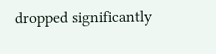dropped significantly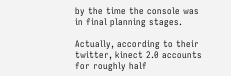by the time the console was in final planning stages.

Actually, according to their twitter, kinect 2.0 accounts for roughly half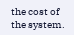the cost of the system.